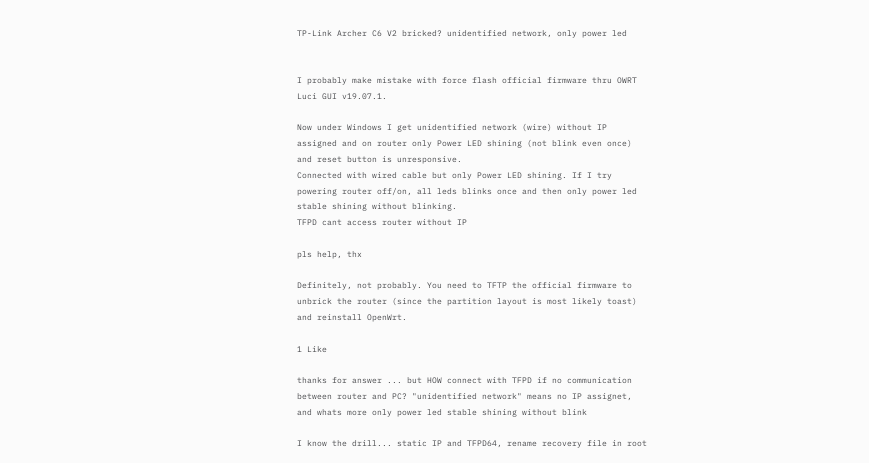TP-Link Archer C6 V2 bricked? unidentified network, only power led


I probably make mistake with force flash official firmware thru OWRT Luci GUI v19.07.1.

Now under Windows I get unidentified network (wire) without IP assigned and on router only Power LED shining (not blink even once) and reset button is unresponsive.
Connected with wired cable but only Power LED shining. If I try powering router off/on, all leds blinks once and then only power led stable shining without blinking.
TFPD cant access router without IP

pls help, thx

Definitely, not probably. You need to TFTP the official firmware to unbrick the router (since the partition layout is most likely toast) and reinstall OpenWrt.

1 Like

thanks for answer ... but HOW connect with TFPD if no communication between router and PC? "unidentified network" means no IP assignet, and whats more only power led stable shining without blink

I know the drill... static IP and TFPD64, rename recovery file in root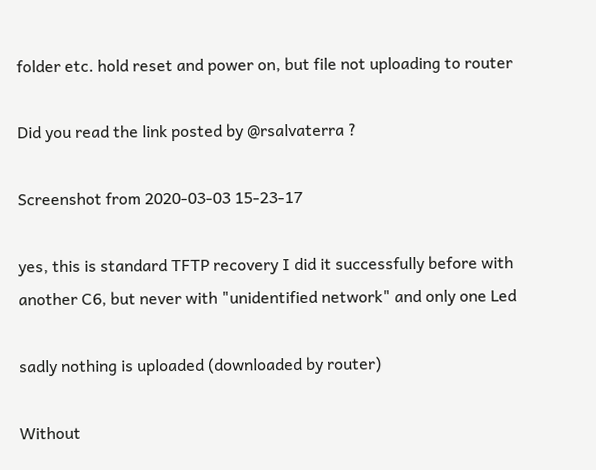folder etc. hold reset and power on, but file not uploading to router

Did you read the link posted by @rsalvaterra ?

Screenshot from 2020-03-03 15-23-17

yes, this is standard TFTP recovery I did it successfully before with another C6, but never with "unidentified network" and only one Led

sadly nothing is uploaded (downloaded by router)

Without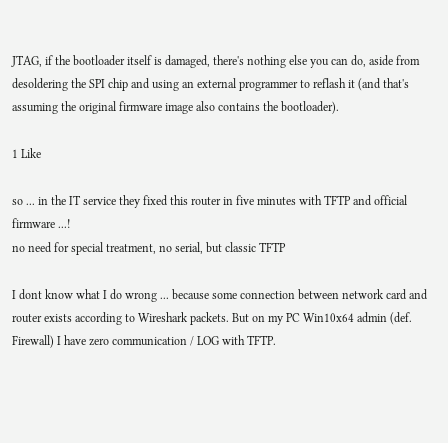JTAG, if the bootloader itself is damaged, there's nothing else you can do, aside from desoldering the SPI chip and using an external programmer to reflash it (and that's assuming the original firmware image also contains the bootloader).

1 Like

so ... in the IT service they fixed this router in five minutes with TFTP and official firmware ...!
no need for special treatment, no serial, but classic TFTP

I dont know what I do wrong ... because some connection between network card and router exists according to Wireshark packets. But on my PC Win10x64 admin (def. Firewall) I have zero communication / LOG with TFTP.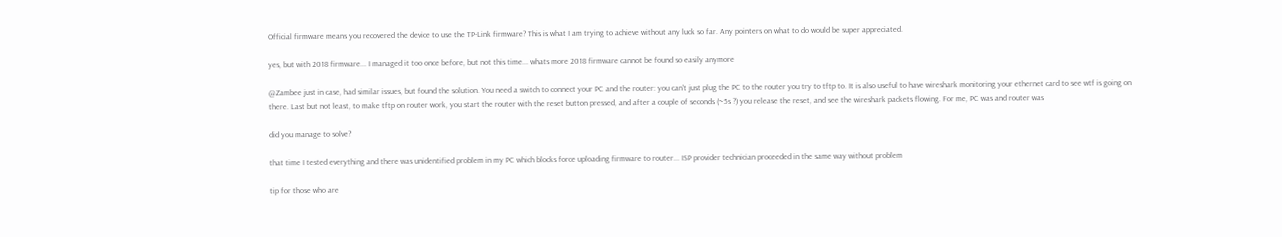Official firmware means you recovered the device to use the TP-Link firmware? This is what I am trying to achieve without any luck so far. Any pointers on what to do would be super appreciated.

yes, but with 2018 firmware... I managed it too once before, but not this time... whats more 2018 firmware cannot be found so easily anymore

@Zambee just in case, had similar issues, but found the solution. You need a switch to connect your PC and the router: you can't just plug the PC to the router you try to tftp to. It is also useful to have wireshark monitoring your ethernet card to see wtf is going on there. Last but not least, to make tftp on router work, you start the router with the reset button pressed, and after a couple of seconds (~5s ?) you release the reset, and see the wireshark packets flowing. For me, PC was and router was

did you manage to solve?

that time I tested everything and there was unidentified problem in my PC which blocks force uploading firmware to router... ISP provider technician proceeded in the same way without problem

tip for those who are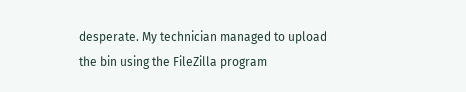desperate. My technician managed to upload the bin using the FileZilla program